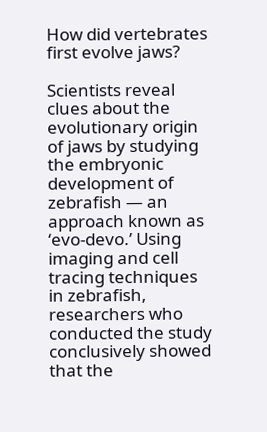How did vertebrates first evolve jaws?

Scientists reveal clues about the evolutionary origin of jaws by studying the embryonic development of zebrafish — an approach known as ‘evo-devo.’ Using imaging and cell tracing techniques in zebrafish, researchers who conducted the study conclusively showed that the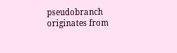pseudobranch originates from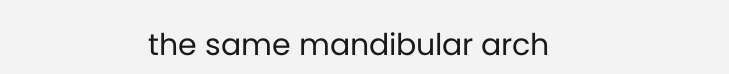the same mandibular arch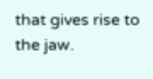that gives rise to the jaw.